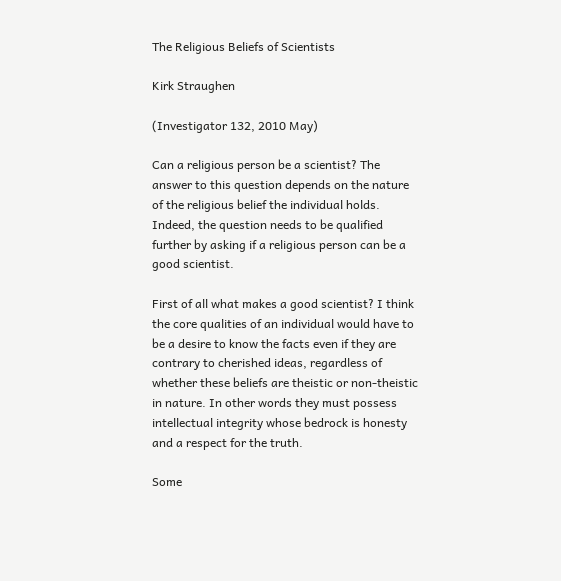The Religious Beliefs of Scientists

Kirk Straughen

(Investigator 132, 2010 May)

Can a religious person be a scientist? The answer to this question depends on the nature of the religious belief the individual holds. Indeed, the question needs to be qualified further by asking if a religious person can be a good scientist.

First of all what makes a good scientist? I think the core qualities of an individual would have to be a desire to know the facts even if they are contrary to cherished ideas, regardless of whether these beliefs are theistic or non-theistic in nature. In other words they must possess intellectual integrity whose bedrock is honesty and a respect for the truth.

Some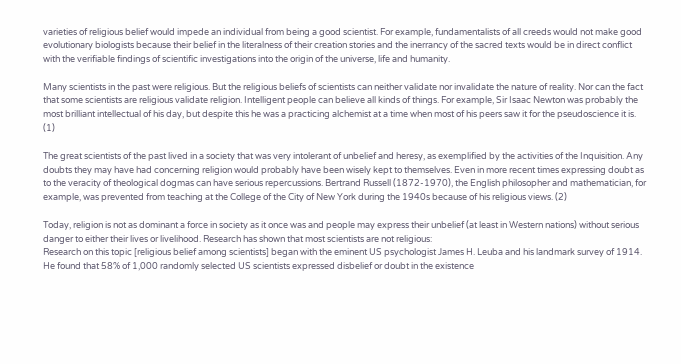varieties of religious belief would impede an individual from being a good scientist. For example, fundamentalists of all creeds would not make good evolutionary biologists because their belief in the literalness of their creation stories and the inerrancy of the sacred texts would be in direct conflict with the verifiable findings of scientific investigations into the origin of the universe, life and humanity.

Many scientists in the past were religious. But the religious beliefs of scientists can neither validate nor invalidate the nature of reality. Nor can the fact that some scientists are religious validate religion. Intelligent people can believe all kinds of things. For example, Sir Isaac Newton was probably the most brilliant intellectual of his day, but despite this he was a practicing alchemist at a time when most of his peers saw it for the pseudoscience it is. (1)

The great scientists of the past lived in a society that was very intolerant of unbelief and heresy, as exemplified by the activities of the Inquisition. Any doubts they may have had concerning religion would probably have been wisely kept to themselves. Even in more recent times expressing doubt as to the veracity of theological dogmas can have serious repercussions. Bertrand Russell (1872-1970), the English philosopher and mathematician, for example, was prevented from teaching at the College of the City of New York during the 1940s because of his religious views. (2)

Today, religion is not as dominant a force in society as it once was and people may express their unbelief (at least in Western nations) without serious danger to either their lives or livelihood. Research has shown that most scientists are not religious:
Research on this topic [religious belief among scientists] began with the eminent US psychologist James H. Leuba and his landmark survey of 1914. He found that 58% of 1,000 randomly selected US scientists expressed disbelief or doubt in the existence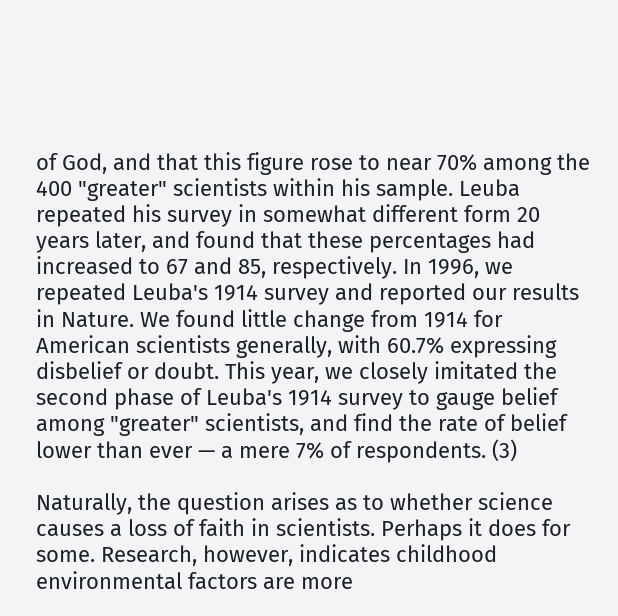of God, and that this figure rose to near 70% among the 400 "greater" scientists within his sample. Leuba repeated his survey in somewhat different form 20 years later, and found that these percentages had increased to 67 and 85, respectively. In 1996, we repeated Leuba's 1914 survey and reported our results in Nature. We found little change from 1914 for American scientists generally, with 60.7% expressing disbelief or doubt. This year, we closely imitated the second phase of Leuba's 1914 survey to gauge belief among "greater" scientists, and find the rate of belief lower than ever — a mere 7% of respondents. (3)

Naturally, the question arises as to whether science causes a loss of faith in scientists. Perhaps it does for some. Research, however, indicates childhood environmental factors are more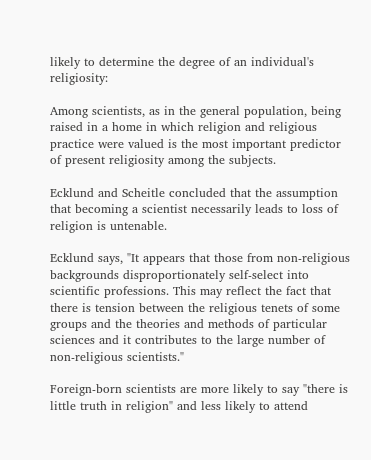likely to determine the degree of an individual's religiosity:

Among scientists, as in the general population, being raised in a home in which religion and religious practice were valued is the most important predictor of present religiosity among the subjects.

Ecklund and Scheitle concluded that the assumption that becoming a scientist necessarily leads to loss of religion is untenable.

Ecklund says, "It appears that those from non-religious backgrounds disproportionately self-select into scientific professions. This may reflect the fact that there is tension between the religious tenets of some groups and the theories and methods of particular sciences and it contributes to the large number of non-religious scientists."

Foreign-born scientists are more likely to say "there is little truth in religion" and less likely to attend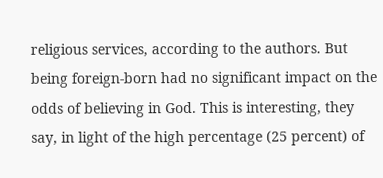religious services, according to the authors. But being foreign-born had no significant impact on the odds of believing in God. This is interesting, they say, in light of the high percentage (25 percent) of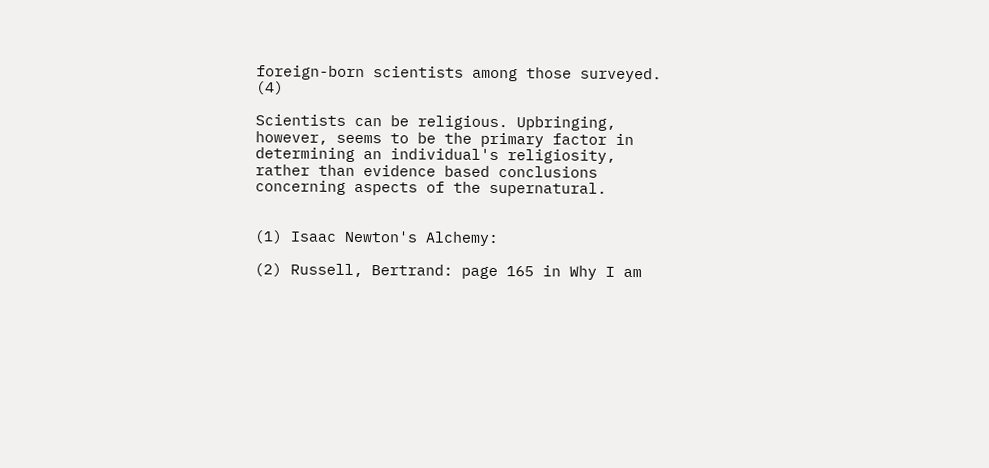foreign-born scientists among those surveyed. (4)

Scientists can be religious. Upbringing, however, seems to be the primary factor in determining an individual's religiosity, rather than evidence based conclusions concerning aspects of the supernatural.


(1) Isaac Newton's Alchemy:

(2) Russell, Bertrand: page 165 in Why I am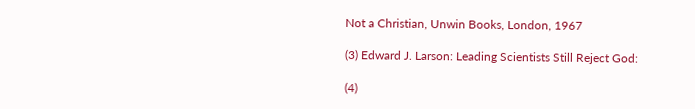Not a Christian, Unwin Books, London, 1967

(3) Edward J. Larson: Leading Scientists Still Reject God:

(4)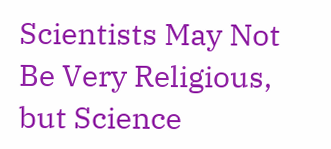Scientists May Not Be Very Religious, but Science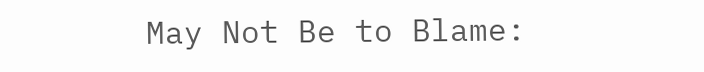May Not Be to Blame: